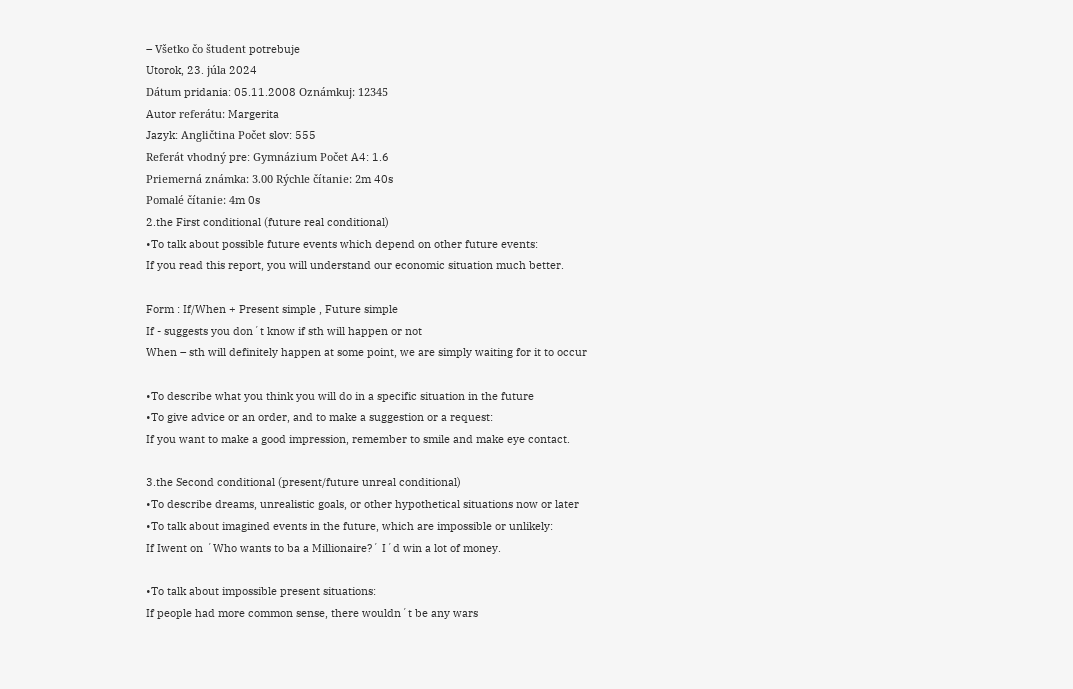– Všetko čo študent potrebuje
Utorok, 23. júla 2024
Dátum pridania: 05.11.2008 Oznámkuj: 12345
Autor referátu: Margerita
Jazyk: Angličtina Počet slov: 555
Referát vhodný pre: Gymnázium Počet A4: 1.6
Priemerná známka: 3.00 Rýchle čítanie: 2m 40s
Pomalé čítanie: 4m 0s
2.the First conditional (future real conditional)
•To talk about possible future events which depend on other future events:
If you read this report, you will understand our economic situation much better.

Form : If/When + Present simple , Future simple
If - suggests you don´t know if sth will happen or not
When – sth will definitely happen at some point, we are simply waiting for it to occur

•To describe what you think you will do in a specific situation in the future
•To give advice or an order, and to make a suggestion or a request:
If you want to make a good impression, remember to smile and make eye contact.

3.the Second conditional (present/future unreal conditional)
•To describe dreams, unrealistic goals, or other hypothetical situations now or later
•To talk about imagined events in the future, which are impossible or unlikely:
If Iwent on ´Who wants to ba a Millionaire?´ I´d win a lot of money.

•To talk about impossible present situations:
If people had more common sense, there wouldn´t be any wars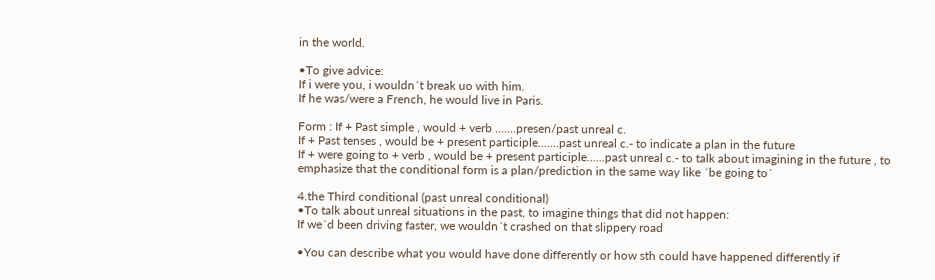in the world.

•To give advice:
If i were you, i wouldn´t break uo with him.
If he was/were a French, he would live in Paris.

Form : If + Past simple , would + verb .......presen/past unreal c.
If + Past tenses , would be + present participle.......past unreal c.- to indicate a plan in the future
If + were going to + verb , would be + present participle......past unreal c.- to talk about imagining in the future , to emphasize that the conditional form is a plan/prediction in the same way like ´be going to´

4.the Third conditional (past unreal conditional)
•To talk about unreal situations in the past, to imagine things that did not happen:
If we´d been driving faster, we wouldn´t crashed on that slippery road

•You can describe what you would have done differently or how sth could have happened differently if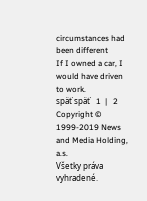circumstances had been different
If I owned a car, I would have driven to work.
späť späť   1  |   2
Copyright © 1999-2019 News and Media Holding, a.s.
Všetky práva vyhradené.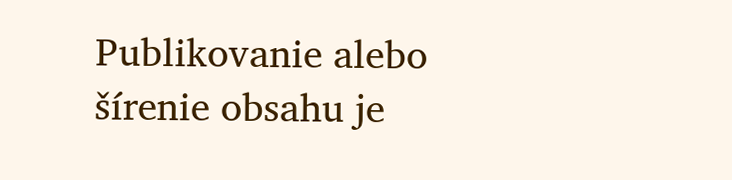Publikovanie alebo šírenie obsahu je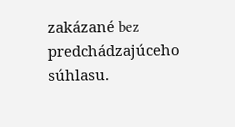zakázané bez predchádzajúceho súhlasu.